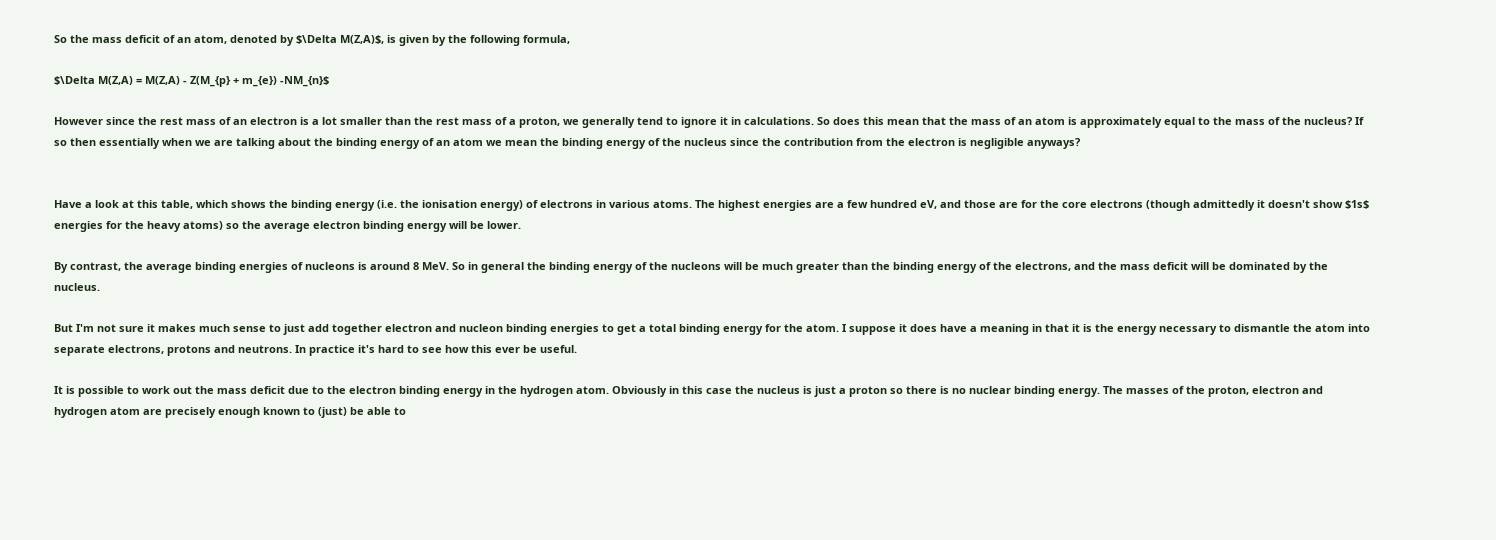So the mass deficit of an atom, denoted by $\Delta M(Z,A)$, is given by the following formula,

$\Delta M(Z,A) = M(Z,A) - Z(M_{p} + m_{e}) -NM_{n}$

However since the rest mass of an electron is a lot smaller than the rest mass of a proton, we generally tend to ignore it in calculations. So does this mean that the mass of an atom is approximately equal to the mass of the nucleus? If so then essentially when we are talking about the binding energy of an atom we mean the binding energy of the nucleus since the contribution from the electron is negligible anyways?


Have a look at this table, which shows the binding energy (i.e. the ionisation energy) of electrons in various atoms. The highest energies are a few hundred eV, and those are for the core electrons (though admittedly it doesn't show $1s$ energies for the heavy atoms) so the average electron binding energy will be lower.

By contrast, the average binding energies of nucleons is around 8 MeV. So in general the binding energy of the nucleons will be much greater than the binding energy of the electrons, and the mass deficit will be dominated by the nucleus.

But I'm not sure it makes much sense to just add together electron and nucleon binding energies to get a total binding energy for the atom. I suppose it does have a meaning in that it is the energy necessary to dismantle the atom into separate electrons, protons and neutrons. In practice it's hard to see how this ever be useful.

It is possible to work out the mass deficit due to the electron binding energy in the hydrogen atom. Obviously in this case the nucleus is just a proton so there is no nuclear binding energy. The masses of the proton, electron and hydrogen atom are precisely enough known to (just) be able to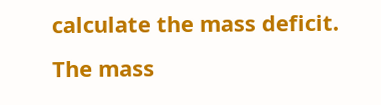calculate the mass deficit. The mass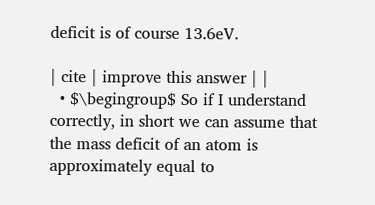deficit is of course 13.6eV.

| cite | improve this answer | |
  • $\begingroup$ So if I understand correctly, in short we can assume that the mass deficit of an atom is approximately equal to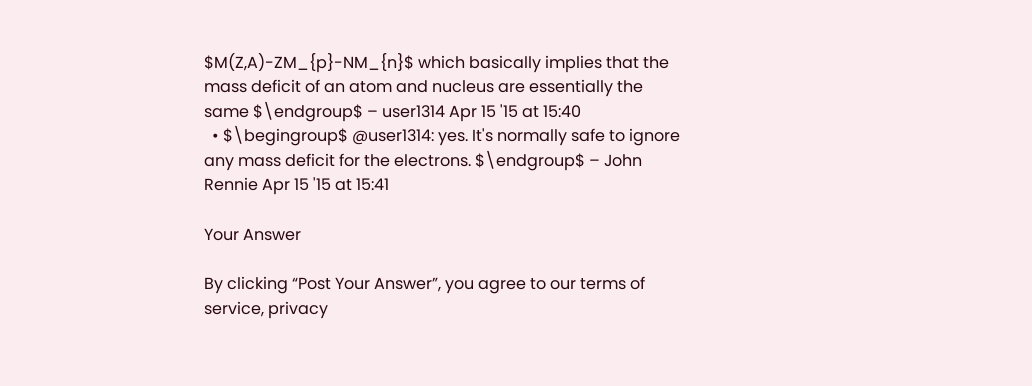$M(Z,A)-ZM_{p}-NM_{n}$ which basically implies that the mass deficit of an atom and nucleus are essentially the same $\endgroup$ – user1314 Apr 15 '15 at 15:40
  • $\begingroup$ @user1314: yes. It's normally safe to ignore any mass deficit for the electrons. $\endgroup$ – John Rennie Apr 15 '15 at 15:41

Your Answer

By clicking “Post Your Answer”, you agree to our terms of service, privacy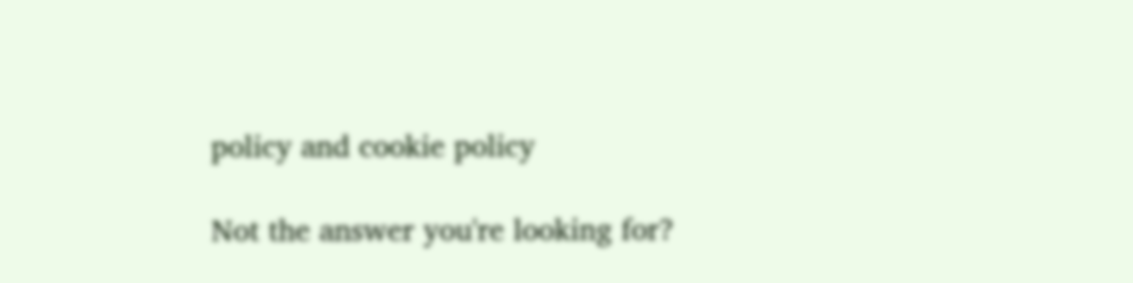policy and cookie policy

Not the answer you're looking for?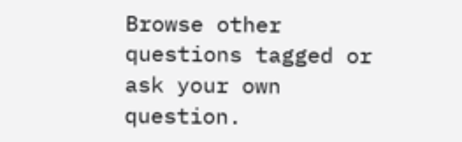Browse other questions tagged or ask your own question.